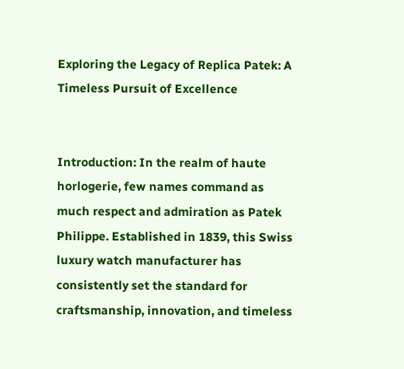Exploring the Legacy of Replica Patek: A Timeless Pursuit of Excellence


Introduction: In the realm of haute horlogerie, few names command as much respect and admiration as Patek Philippe. Established in 1839, this Swiss luxury watch manufacturer has consistently set the standard for craftsmanship, innovation, and timeless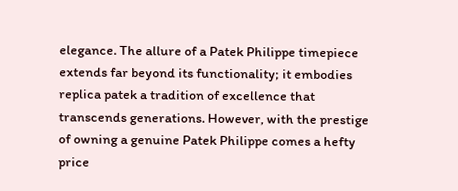elegance. The allure of a Patek Philippe timepiece extends far beyond its functionality; it embodies replica patek a tradition of excellence that transcends generations. However, with the prestige of owning a genuine Patek Philippe comes a hefty price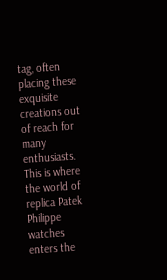tag, often placing these exquisite creations out of reach for many enthusiasts. This is where the world of replica Patek Philippe watches enters the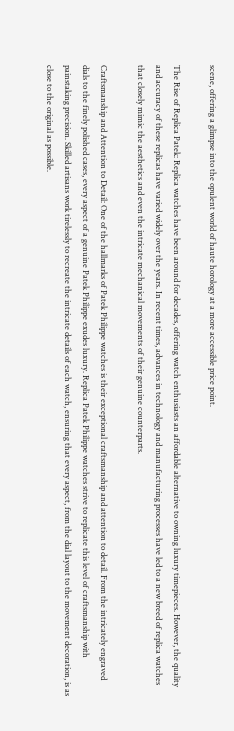scene, offering a glimpse into the opulent world of haute horology at a more accessible price point.

The Rise of Replica Patek: Replica watches have been around for decades, offering watch enthusiasts an affordable alternative to owning luxury timepieces. However, the quality and accuracy of these replicas have varied widely over the years. In recent times, advances in technology and manufacturing processes have led to a new breed of replica watches that closely mimic the aesthetics and even the intricate mechanical movements of their genuine counterparts.

Craftsmanship and Attention to Detail: One of the hallmarks of Patek Philippe watches is their exceptional craftsmanship and attention to detail. From the intricately engraved dials to the finely polished cases, every aspect of a genuine Patek Philippe exudes luxury. Replica Patek Philippe watches strive to replicate this level of craftsmanship with painstaking precision. Skilled artisans work tirelessly to recreate the intricate details of each watch, ensuring that every aspect, from the dial layout to the movement decoration, is as close to the original as possible.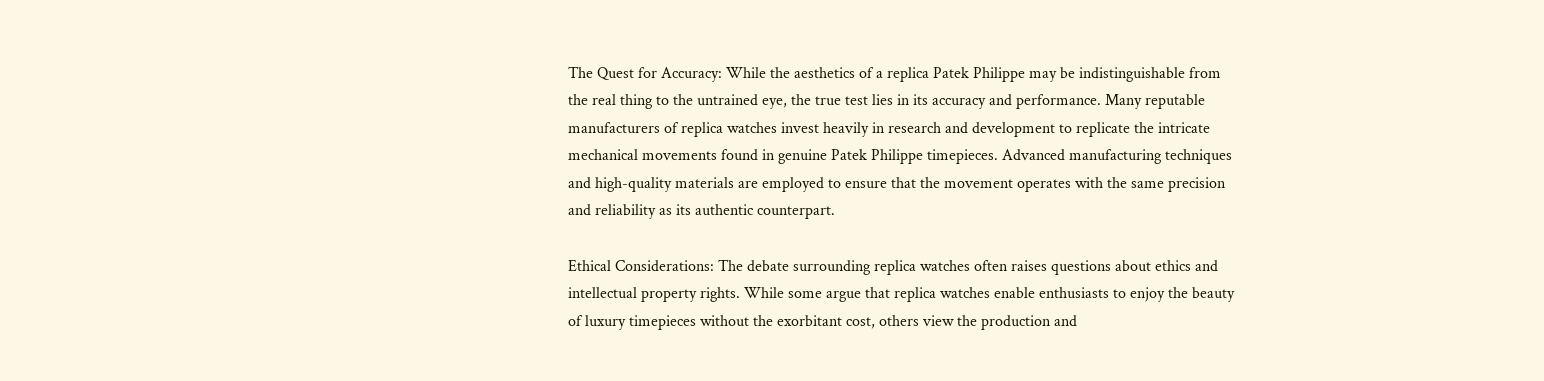The Quest for Accuracy: While the aesthetics of a replica Patek Philippe may be indistinguishable from the real thing to the untrained eye, the true test lies in its accuracy and performance. Many reputable manufacturers of replica watches invest heavily in research and development to replicate the intricate mechanical movements found in genuine Patek Philippe timepieces. Advanced manufacturing techniques and high-quality materials are employed to ensure that the movement operates with the same precision and reliability as its authentic counterpart.

Ethical Considerations: The debate surrounding replica watches often raises questions about ethics and intellectual property rights. While some argue that replica watches enable enthusiasts to enjoy the beauty of luxury timepieces without the exorbitant cost, others view the production and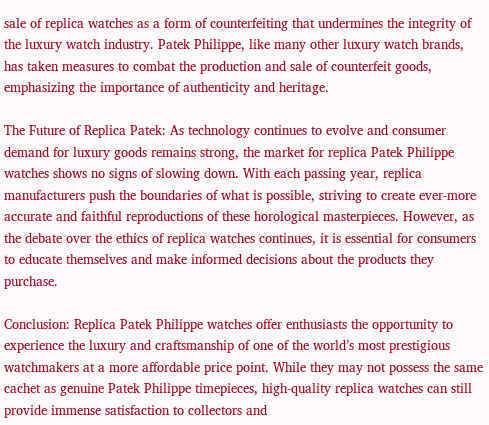sale of replica watches as a form of counterfeiting that undermines the integrity of the luxury watch industry. Patek Philippe, like many other luxury watch brands, has taken measures to combat the production and sale of counterfeit goods, emphasizing the importance of authenticity and heritage.

The Future of Replica Patek: As technology continues to evolve and consumer demand for luxury goods remains strong, the market for replica Patek Philippe watches shows no signs of slowing down. With each passing year, replica manufacturers push the boundaries of what is possible, striving to create ever-more accurate and faithful reproductions of these horological masterpieces. However, as the debate over the ethics of replica watches continues, it is essential for consumers to educate themselves and make informed decisions about the products they purchase.

Conclusion: Replica Patek Philippe watches offer enthusiasts the opportunity to experience the luxury and craftsmanship of one of the world’s most prestigious watchmakers at a more affordable price point. While they may not possess the same cachet as genuine Patek Philippe timepieces, high-quality replica watches can still provide immense satisfaction to collectors and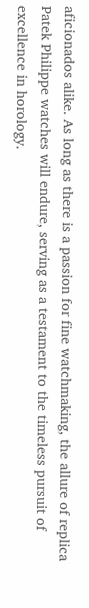aficionados alike. As long as there is a passion for fine watchmaking, the allure of replica Patek Philippe watches will endure, serving as a testament to the timeless pursuit of excellence in horology.